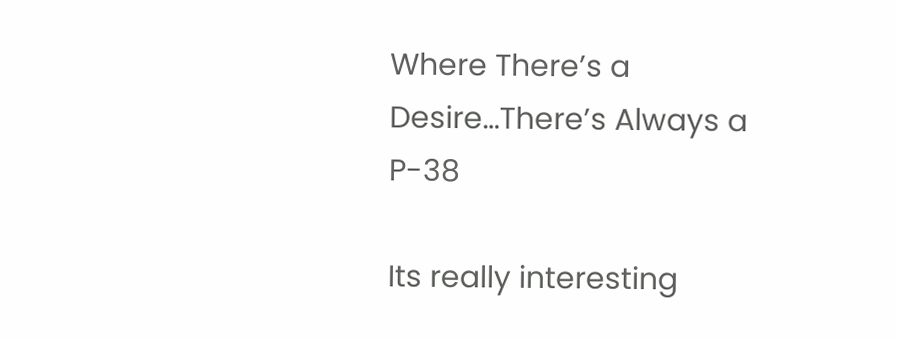Where There’s a Desire…There’s Always a P-38

Its really interesting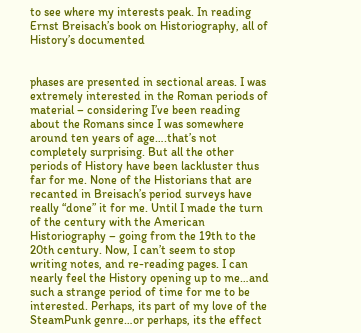to see where my interests peak. In reading Ernst Breisach’s book on Historiography, all of History’s documented


phases are presented in sectional areas. I was extremely interested in the Roman periods of material – considering I’ve been reading about the Romans since I was somewhere around ten years of age….that’s not completely surprising. But all the other periods of History have been lackluster thus far for me. None of the Historians that are recanted in Breisach’s period surveys have really “done” it for me. Until I made the turn of the century with the American Historiography – going from the 19th to the 20th century. Now, I can’t seem to stop writing notes, and re-reading pages. I can nearly feel the History opening up to me…and such a strange period of time for me to be interested. Perhaps, its part of my love of the SteamPunk genre…or perhaps, its the effect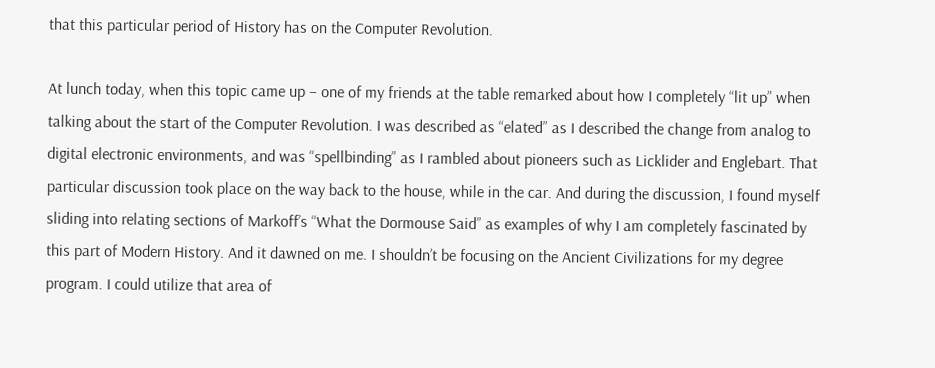that this particular period of History has on the Computer Revolution.

At lunch today, when this topic came up – one of my friends at the table remarked about how I completely “lit up” when talking about the start of the Computer Revolution. I was described as “elated” as I described the change from analog to digital electronic environments, and was “spellbinding” as I rambled about pioneers such as Licklider and Englebart. That particular discussion took place on the way back to the house, while in the car. And during the discussion, I found myself sliding into relating sections of Markoff’s “What the Dormouse Said” as examples of why I am completely fascinated by this part of Modern History. And it dawned on me. I shouldn’t be focusing on the Ancient Civilizations for my degree program. I could utilize that area of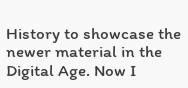History to showcase the newer material in the Digital Age. Now I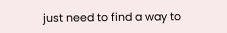just need to find a way to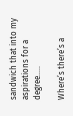sandwich that into my aspirations for a degree…..

Where’s there’s a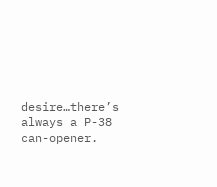desire…there’s always a P-38 can-opener.